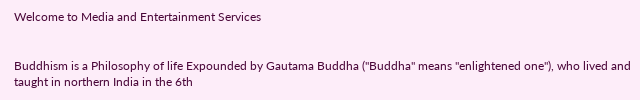Welcome to Media and Entertainment Services


Buddhism is a Philosophy of life Expounded by Gautama Buddha ("Buddha" means "enlightened one"), who lived and taught in northern India in the 6th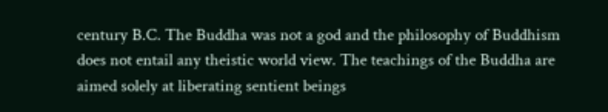century B.C. The Buddha was not a god and the philosophy of Buddhism does not entail any theistic world view. The teachings of the Buddha are aimed solely at liberating sentient beings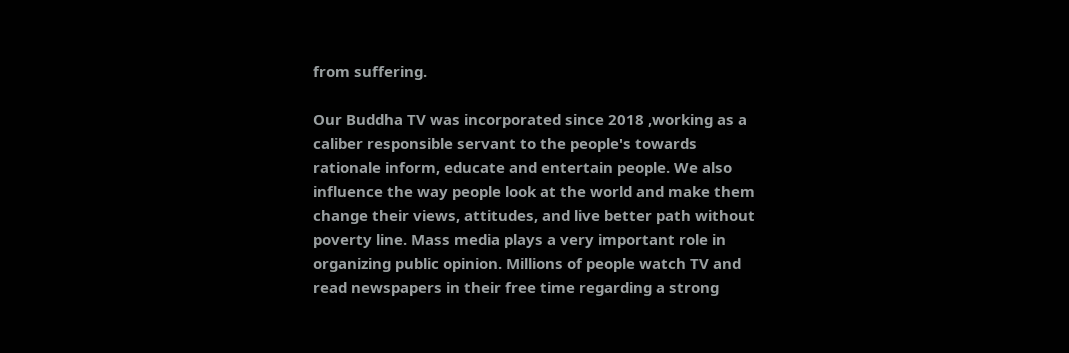from suffering.

Our Buddha TV was incorporated since 2018 ,working as a caliber responsible servant to the people's towards rationale inform, educate and entertain people. We also influence the way people look at the world and make them change their views, attitudes, and live better path without poverty line. Mass media plays a very important role in organizing public opinion. Millions of people watch TV and read newspapers in their free time regarding a strong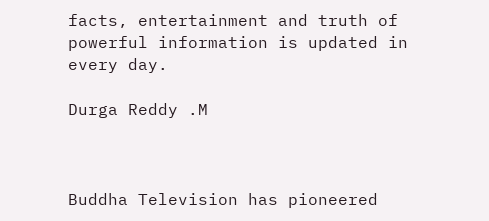facts, entertainment and truth of powerful information is updated in every day.

Durga Reddy .M



Buddha Television has pioneered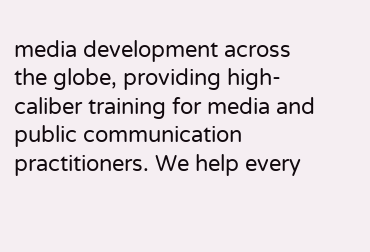media development across the globe, providing high-caliber training for media and public communication practitioners. We help every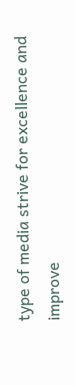type of media strive for excellence and improve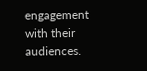engagement with their audiences.